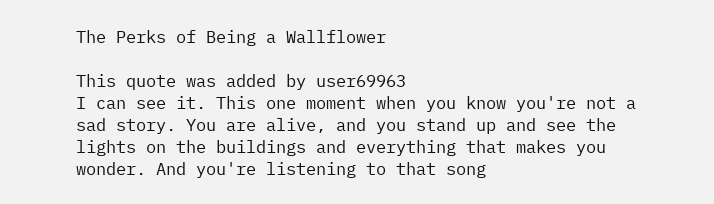The Perks of Being a Wallflower

This quote was added by user69963
I can see it. This one moment when you know you're not a sad story. You are alive, and you stand up and see the lights on the buildings and everything that makes you wonder. And you're listening to that song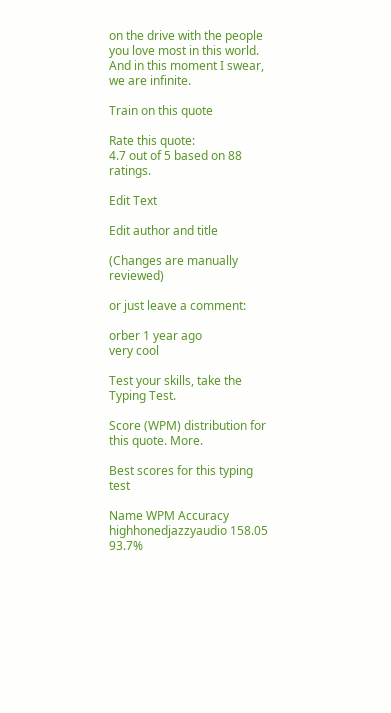on the drive with the people you love most in this world. And in this moment I swear, we are infinite.

Train on this quote

Rate this quote:
4.7 out of 5 based on 88 ratings.

Edit Text

Edit author and title

(Changes are manually reviewed)

or just leave a comment:

orber 1 year ago
very cool

Test your skills, take the Typing Test.

Score (WPM) distribution for this quote. More.

Best scores for this typing test

Name WPM Accuracy
highhonedjazzyaudio 158.05 93.7%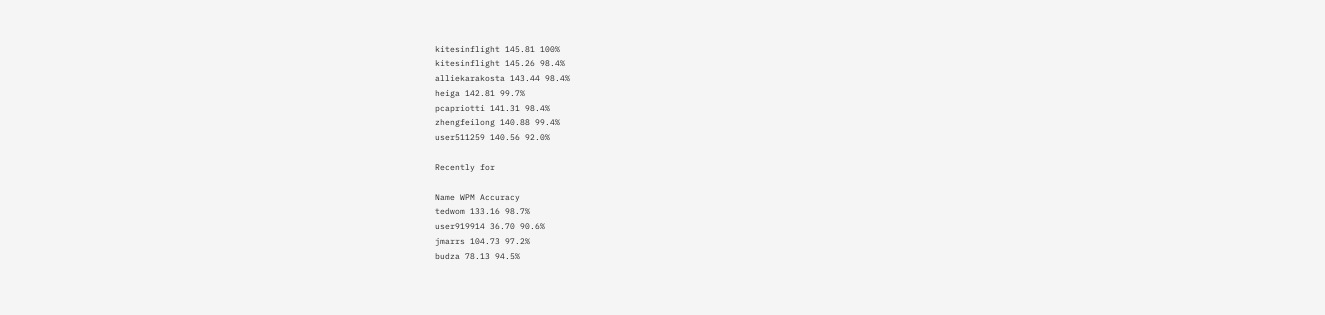kitesinflight 145.81 100%
kitesinflight 145.26 98.4%
alliekarakosta 143.44 98.4%
heiga 142.81 99.7%
pcapriotti 141.31 98.4%
zhengfeilong 140.88 99.4%
user511259 140.56 92.0%

Recently for

Name WPM Accuracy
tedwom 133.16 98.7%
user919914 36.70 90.6%
jmarrs 104.73 97.2%
budza 78.13 94.5%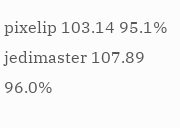pixelip 103.14 95.1%
jedimaster 107.89 96.0%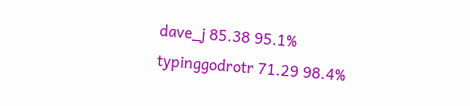dave_j 85.38 95.1%
typinggodrotr 71.29 98.4%